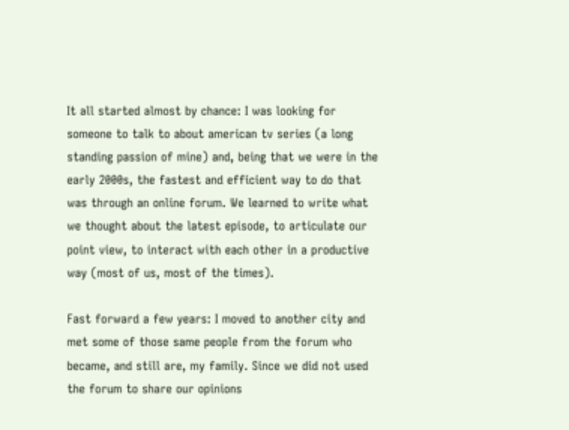It all started almost by chance: I was looking for someone to talk to about american tv series (a long standing passion of mine) and, being that we were in the early 2000s, the fastest and efficient way to do that was through an online forum. We learned to write what we thought about the latest episode, to articulate our point view, to interact with each other in a productive way (most of us, most of the times).

Fast forward a few years: I moved to another city and met some of those same people from the forum who became, and still are, my family. Since we did not used the forum to share our opinions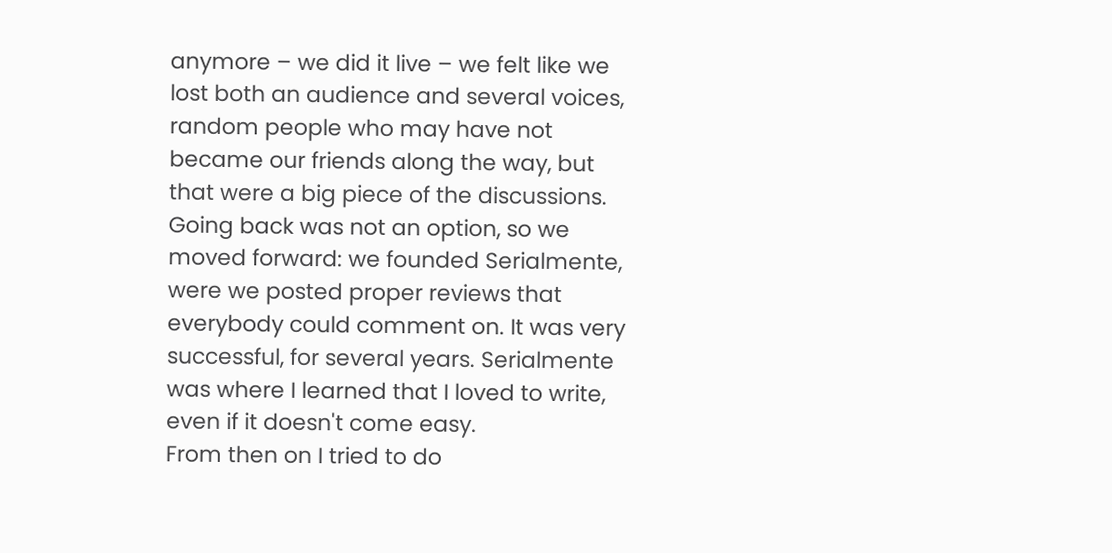anymore – we did it live – we felt like we lost both an audience and several voices, random people who may have not became our friends along the way, but that were a big piece of the discussions.
Going back was not an option, so we moved forward: we founded Serialmente, were we posted proper reviews that everybody could comment on. It was very successful, for several years. Serialmente was where I learned that I loved to write, even if it doesn't come easy.
From then on I tried to do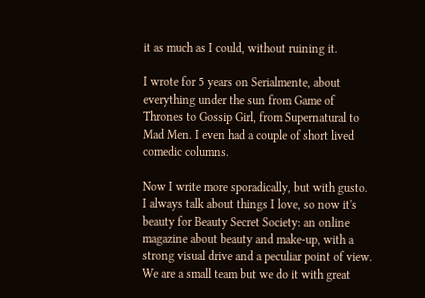it as much as I could, without ruining it.

I wrote for 5 years on Serialmente, about everything under the sun from Game of Thrones to Gossip Girl, from Supernatural to Mad Men. I even had a couple of short lived comedic columns.

Now I write more sporadically, but with gusto.
I always talk about things I love, so now it's beauty for Beauty Secret Society: an online magazine about beauty and make-up, with a strong visual drive and a peculiar point of view. We are a small team but we do it with great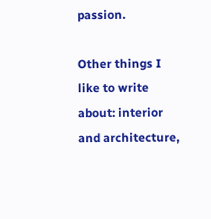passion.

Other things I like to write about: interior and architecture,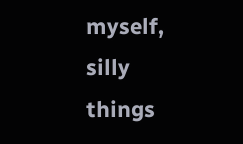myself, silly things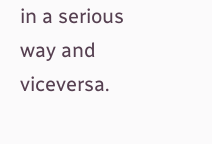in a serious way and viceversa.